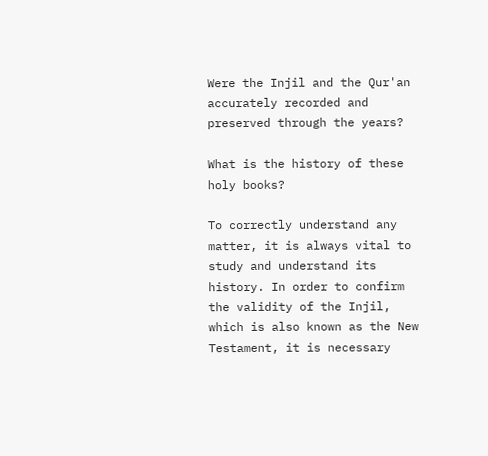Were the Injil and the Qur'an accurately recorded and preserved through the years?

What is the history of these holy books?

To correctly understand any matter, it is always vital to study and understand its history. In order to confirm the validity of the Injil, which is also known as the New Testament, it is necessary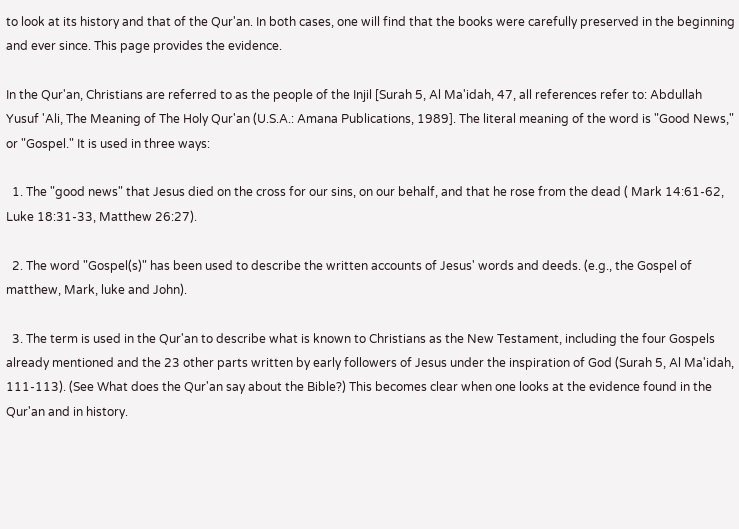to look at its history and that of the Qur'an. In both cases, one will find that the books were carefully preserved in the beginning and ever since. This page provides the evidence.

In the Qur'an, Christians are referred to as the people of the Injil [Surah 5, Al Ma'idah, 47, all references refer to: Abdullah Yusuf 'Ali, The Meaning of The Holy Qur'an (U.S.A.: Amana Publications, 1989]. The literal meaning of the word is "Good News," or "Gospel." It is used in three ways:

  1. The "good news" that Jesus died on the cross for our sins, on our behalf, and that he rose from the dead ( Mark 14:61-62, Luke 18:31-33, Matthew 26:27).

  2. The word "Gospel(s)" has been used to describe the written accounts of Jesus' words and deeds. (e.g., the Gospel of matthew, Mark, luke and John).

  3. The term is used in the Qur'an to describe what is known to Christians as the New Testament, including the four Gospels already mentioned and the 23 other parts written by early followers of Jesus under the inspiration of God (Surah 5, Al Ma'idah, 111-113). (See What does the Qur'an say about the Bible?) This becomes clear when one looks at the evidence found in the Qur'an and in history.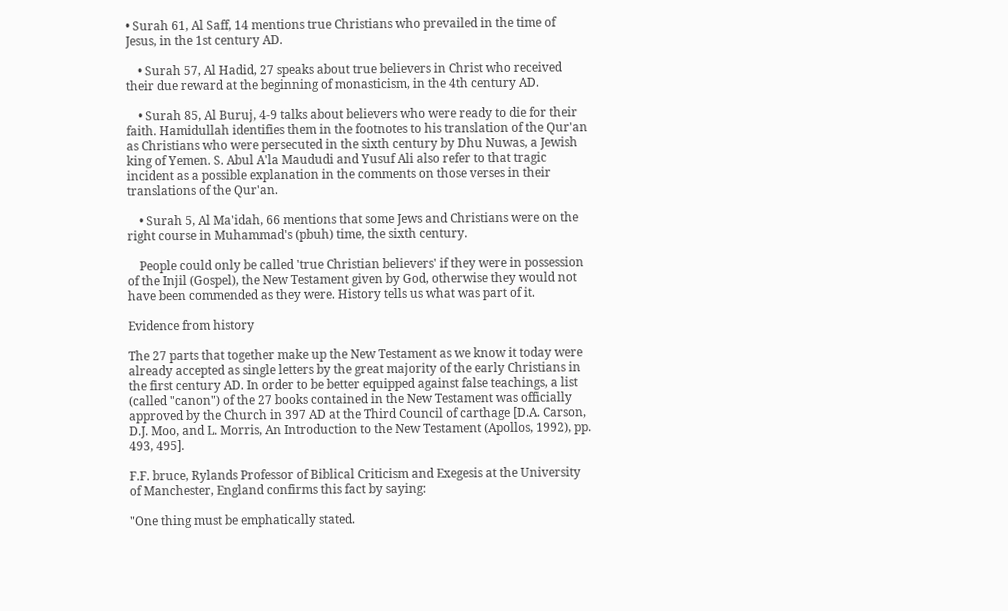• Surah 61, Al Saff, 14 mentions true Christians who prevailed in the time of Jesus, in the 1st century AD.

    • Surah 57, Al Hadid, 27 speaks about true believers in Christ who received their due reward at the beginning of monasticism, in the 4th century AD.

    • Surah 85, Al Buruj, 4-9 talks about believers who were ready to die for their faith. Hamidullah identifies them in the footnotes to his translation of the Qur'an as Christians who were persecuted in the sixth century by Dhu Nuwas, a Jewish king of Yemen. S. Abul A'la Maududi and Yusuf Ali also refer to that tragic incident as a possible explanation in the comments on those verses in their translations of the Qur'an.

    • Surah 5, Al Ma'idah, 66 mentions that some Jews and Christians were on the right course in Muhammad's (pbuh) time, the sixth century.

    People could only be called 'true Christian believers' if they were in possession of the Injil (Gospel), the New Testament given by God, otherwise they would not have been commended as they were. History tells us what was part of it.

Evidence from history

The 27 parts that together make up the New Testament as we know it today were already accepted as single letters by the great majority of the early Christians in the first century AD. In order to be better equipped against false teachings, a list (called "canon") of the 27 books contained in the New Testament was officially approved by the Church in 397 AD at the Third Council of carthage [D.A. Carson, D.J. Moo, and L. Morris, An Introduction to the New Testament (Apollos, 1992), pp. 493, 495].

F.F. bruce, Rylands Professor of Biblical Criticism and Exegesis at the University of Manchester, England confirms this fact by saying:

"One thing must be emphatically stated.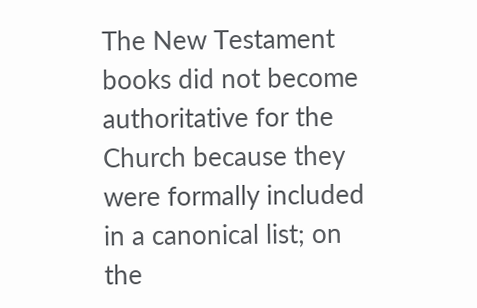The New Testament books did not become authoritative for the Church because they were formally included in a canonical list; on the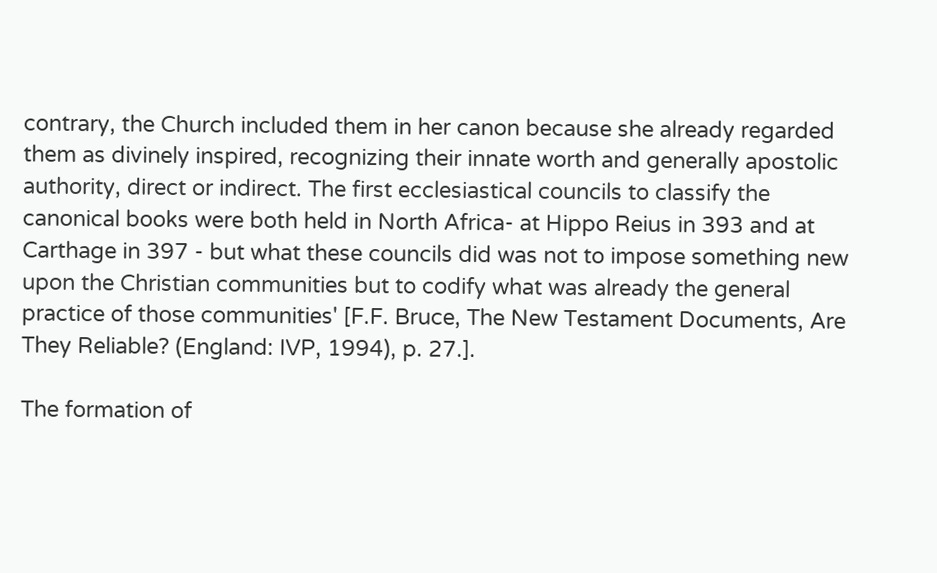contrary, the Church included them in her canon because she already regarded them as divinely inspired, recognizing their innate worth and generally apostolic authority, direct or indirect. The first ecclesiastical councils to classify the canonical books were both held in North Africa- at Hippo Reius in 393 and at Carthage in 397 - but what these councils did was not to impose something new upon the Christian communities but to codify what was already the general practice of those communities' [F.F. Bruce, The New Testament Documents, Are They Reliable? (England: IVP, 1994), p. 27.].

The formation of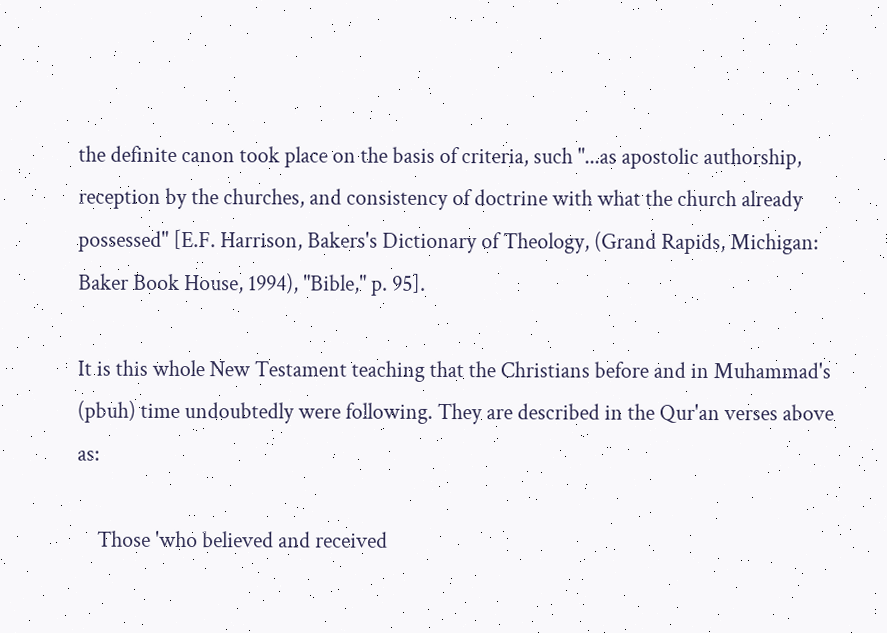the definite canon took place on the basis of criteria, such "...as apostolic authorship, reception by the churches, and consistency of doctrine with what the church already possessed" [E.F. Harrison, Bakers's Dictionary of Theology, (Grand Rapids, Michigan: Baker Book House, 1994), "Bible," p. 95].

It is this whole New Testament teaching that the Christians before and in Muhammad's (pbuh) time undoubtedly were following. They are described in the Qur'an verses above as:

    Those 'who believed and received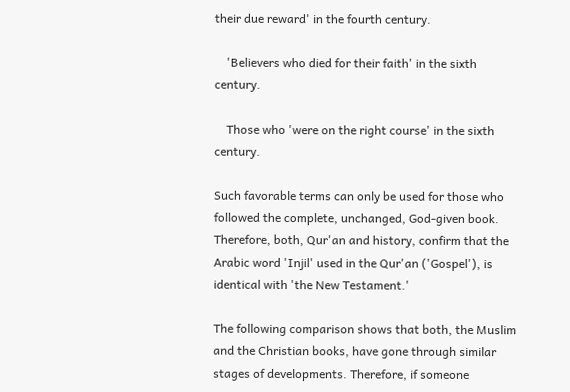their due reward' in the fourth century.

    'Believers who died for their faith' in the sixth century.

    Those who 'were on the right course' in the sixth century.

Such favorable terms can only be used for those who followed the complete, unchanged, God-given book. Therefore, both, Qur'an and history, confirm that the Arabic word 'Injil' used in the Qur'an ('Gospel'), is identical with 'the New Testament.'

The following comparison shows that both, the Muslim and the Christian books, have gone through similar stages of developments. Therefore, if someone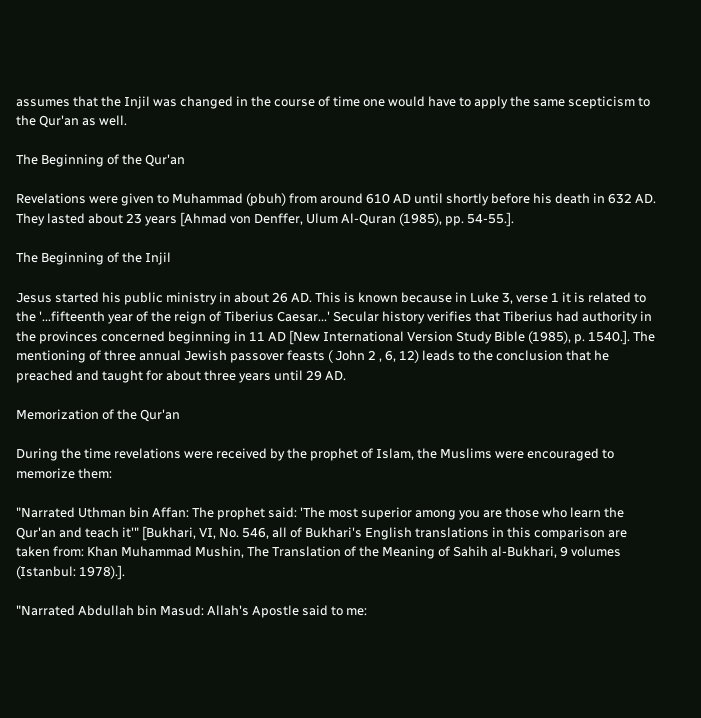assumes that the Injil was changed in the course of time one would have to apply the same scepticism to the Qur'an as well.

The Beginning of the Qur'an

Revelations were given to Muhammad (pbuh) from around 610 AD until shortly before his death in 632 AD. They lasted about 23 years [Ahmad von Denffer, Ulum Al-Quran (1985), pp. 54-55.].

The Beginning of the Injil

Jesus started his public ministry in about 26 AD. This is known because in Luke 3, verse 1 it is related to the '...fifteenth year of the reign of Tiberius Caesar...' Secular history verifies that Tiberius had authority in the provinces concerned beginning in 11 AD [New International Version Study Bible (1985), p. 1540.]. The mentioning of three annual Jewish passover feasts ( John 2 , 6, 12) leads to the conclusion that he preached and taught for about three years until 29 AD.

Memorization of the Qur'an

During the time revelations were received by the prophet of Islam, the Muslims were encouraged to memorize them:

"Narrated Uthman bin Affan: The prophet said: 'The most superior among you are those who learn the Qur'an and teach it'" [Bukhari, VI, No. 546, all of Bukhari's English translations in this comparison are taken from: Khan Muhammad Mushin, The Translation of the Meaning of Sahih al-Bukhari, 9 volumes (Istanbul: 1978).].

"Narrated Abdullah bin Masud: Allah's Apostle said to me: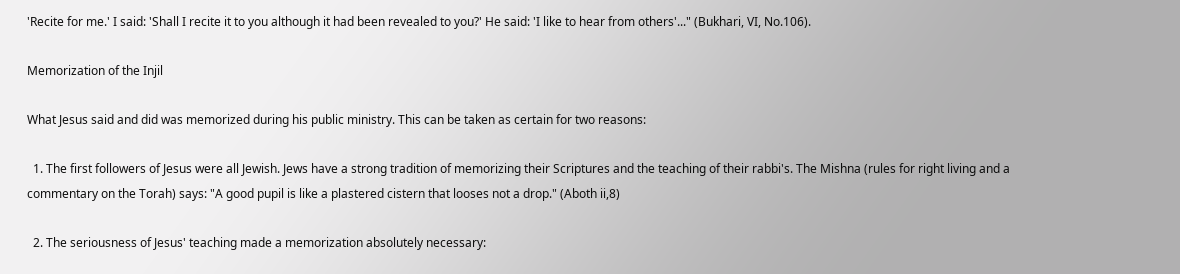'Recite for me.' I said: 'Shall I recite it to you although it had been revealed to you?' He said: 'I like to hear from others'..." (Bukhari, VI, No.106).

Memorization of the Injil

What Jesus said and did was memorized during his public ministry. This can be taken as certain for two reasons:

  1. The first followers of Jesus were all Jewish. Jews have a strong tradition of memorizing their Scriptures and the teaching of their rabbi's. The Mishna (rules for right living and a commentary on the Torah) says: "A good pupil is like a plastered cistern that looses not a drop." (Aboth ii,8)

  2. The seriousness of Jesus' teaching made a memorization absolutely necessary: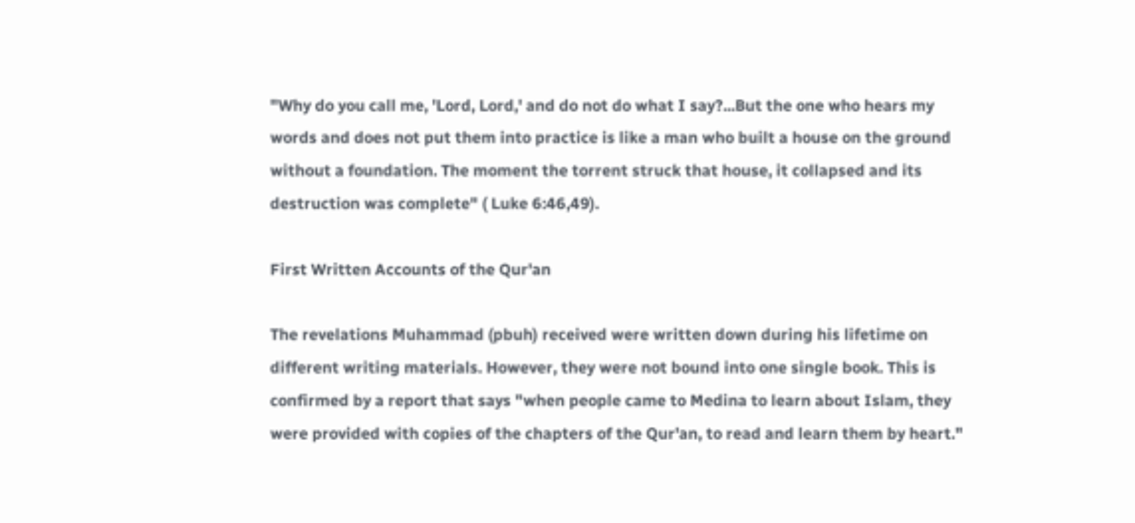"Why do you call me, 'Lord, Lord,' and do not do what I say?...But the one who hears my words and does not put them into practice is like a man who built a house on the ground without a foundation. The moment the torrent struck that house, it collapsed and its destruction was complete" ( Luke 6:46,49).

First Written Accounts of the Qur'an

The revelations Muhammad (pbuh) received were written down during his lifetime on different writing materials. However, they were not bound into one single book. This is confirmed by a report that says "when people came to Medina to learn about Islam, they were provided with copies of the chapters of the Qur'an, to read and learn them by heart."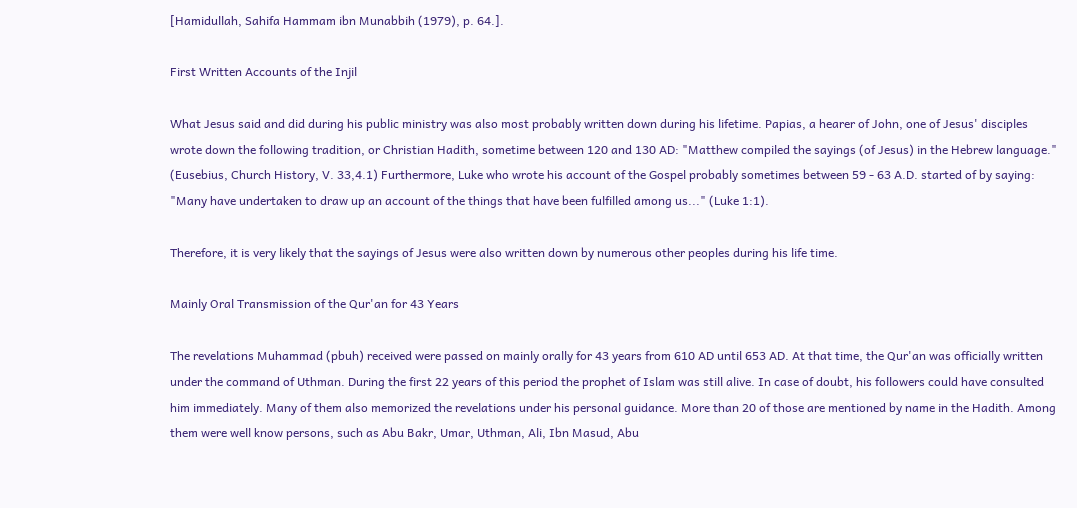[Hamidullah, Sahifa Hammam ibn Munabbih (1979), p. 64.].

First Written Accounts of the Injil

What Jesus said and did during his public ministry was also most probably written down during his lifetime. Papias, a hearer of John, one of Jesus' disciples wrote down the following tradition, or Christian Hadith, sometime between 120 and 130 AD: "Matthew compiled the sayings (of Jesus) in the Hebrew language." (Eusebius, Church History, V. 33,4.1) Furthermore, Luke who wrote his account of the Gospel probably sometimes between 59 - 63 A.D. started of by saying: "Many have undertaken to draw up an account of the things that have been fulfilled among us..." (Luke 1:1).

Therefore, it is very likely that the sayings of Jesus were also written down by numerous other peoples during his life time.

Mainly Oral Transmission of the Qur'an for 43 Years

The revelations Muhammad (pbuh) received were passed on mainly orally for 43 years from 610 AD until 653 AD. At that time, the Qur'an was officially written under the command of Uthman. During the first 22 years of this period the prophet of Islam was still alive. In case of doubt, his followers could have consulted him immediately. Many of them also memorized the revelations under his personal guidance. More than 20 of those are mentioned by name in the Hadith. Among them were well know persons, such as Abu Bakr, Umar, Uthman, Ali, Ibn Masud, Abu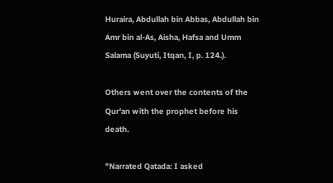Huraira, Abdullah bin Abbas, Abdullah bin Amr bin al-As, Aisha, Hafsa and Umm Salama (Suyuti, Itqan, I, p. 124.).

Others went over the contents of the Qur'an with the prophet before his death.

"Narrated Qatada: I asked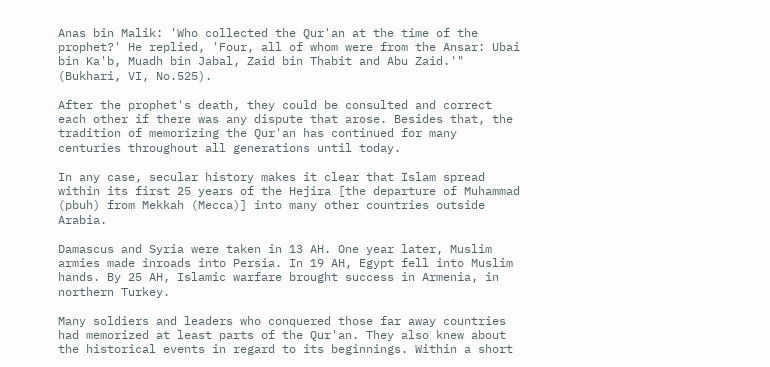Anas bin Malik: 'Who collected the Qur'an at the time of the prophet?' He replied, 'Four, all of whom were from the Ansar: Ubai bin Ka'b, Muadh bin Jabal, Zaid bin Thabit and Abu Zaid.'" (Bukhari, VI, No.525).

After the prophet's death, they could be consulted and correct each other if there was any dispute that arose. Besides that, the tradition of memorizing the Qur'an has continued for many centuries throughout all generations until today.

In any case, secular history makes it clear that Islam spread within its first 25 years of the Hejira [the departure of Muhammad (pbuh) from Mekkah (Mecca)] into many other countries outside Arabia.

Damascus and Syria were taken in 13 AH. One year later, Muslim armies made inroads into Persia. In 19 AH, Egypt fell into Muslim hands. By 25 AH, Islamic warfare brought success in Armenia, in northern Turkey.

Many soldiers and leaders who conquered those far away countries had memorized at least parts of the Qur'an. They also knew about the historical events in regard to its beginnings. Within a short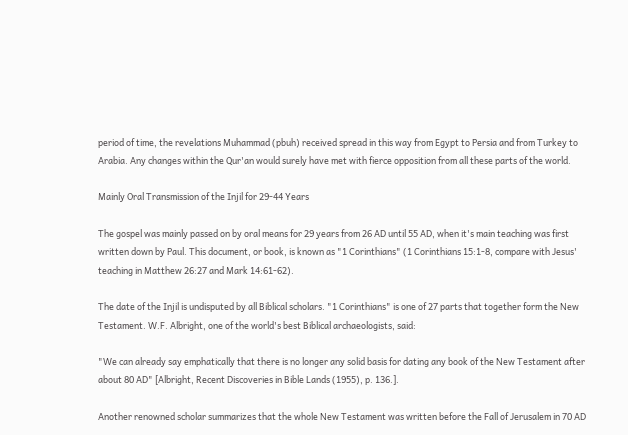period of time, the revelations Muhammad (pbuh) received spread in this way from Egypt to Persia and from Turkey to Arabia. Any changes within the Qur'an would surely have met with fierce opposition from all these parts of the world.

Mainly Oral Transmission of the Injil for 29-44 Years

The gospel was mainly passed on by oral means for 29 years from 26 AD until 55 AD, when it's main teaching was first written down by Paul. This document, or book, is known as "1 Corinthians" (1 Corinthians 15:1-8, compare with Jesus' teaching in Matthew 26:27 and Mark 14:61-62).

The date of the Injil is undisputed by all Biblical scholars. "1 Corinthians" is one of 27 parts that together form the New Testament. W.F. Albright, one of the world's best Biblical archaeologists, said:

"We can already say emphatically that there is no longer any solid basis for dating any book of the New Testament after about 80 AD" [Albright, Recent Discoveries in Bible Lands (1955), p. 136.].

Another renowned scholar summarizes that the whole New Testament was written before the Fall of Jerusalem in 70 AD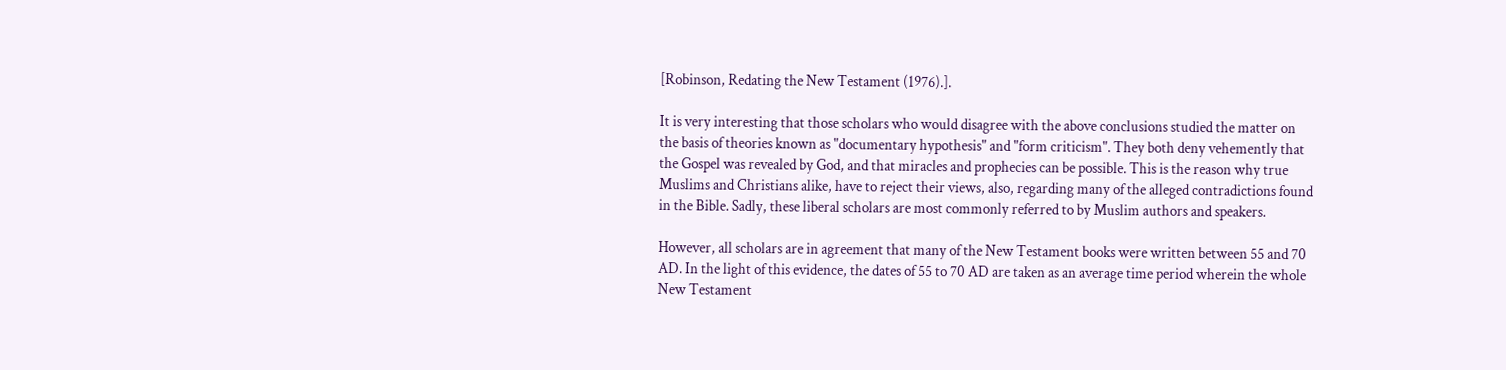[Robinson, Redating the New Testament (1976).].

It is very interesting that those scholars who would disagree with the above conclusions studied the matter on the basis of theories known as "documentary hypothesis" and "form criticism". They both deny vehemently that the Gospel was revealed by God, and that miracles and prophecies can be possible. This is the reason why true Muslims and Christians alike, have to reject their views, also, regarding many of the alleged contradictions found in the Bible. Sadly, these liberal scholars are most commonly referred to by Muslim authors and speakers.

However, all scholars are in agreement that many of the New Testament books were written between 55 and 70 AD. In the light of this evidence, the dates of 55 to 70 AD are taken as an average time period wherein the whole New Testament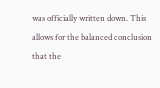was officially written down. This allows for the balanced conclusion that the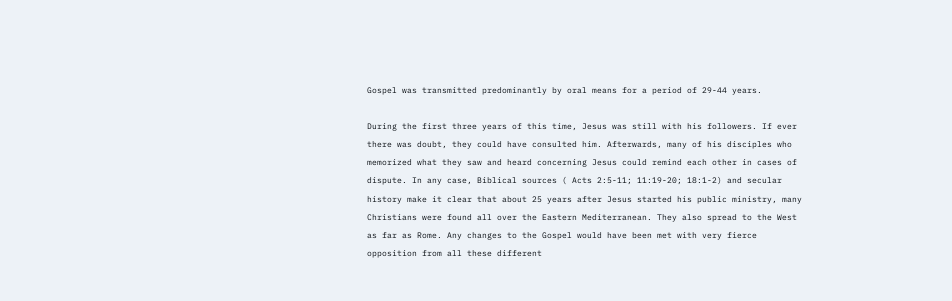Gospel was transmitted predominantly by oral means for a period of 29-44 years.

During the first three years of this time, Jesus was still with his followers. If ever there was doubt, they could have consulted him. Afterwards, many of his disciples who memorized what they saw and heard concerning Jesus could remind each other in cases of dispute. In any case, Biblical sources ( Acts 2:5-11; 11:19-20; 18:1-2) and secular history make it clear that about 25 years after Jesus started his public ministry, many Christians were found all over the Eastern Mediterranean. They also spread to the West as far as Rome. Any changes to the Gospel would have been met with very fierce opposition from all these different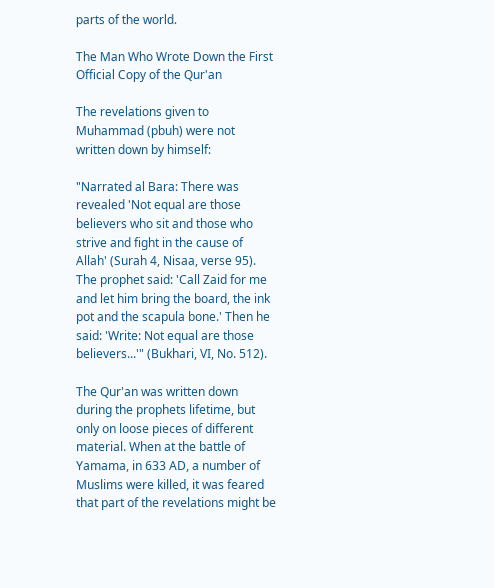parts of the world.

The Man Who Wrote Down the First Official Copy of the Qur'an

The revelations given to Muhammad (pbuh) were not written down by himself:

"Narrated al Bara: There was revealed 'Not equal are those believers who sit and those who strive and fight in the cause of Allah' (Surah 4, Nisaa, verse 95). The prophet said: 'Call Zaid for me and let him bring the board, the ink pot and the scapula bone.' Then he said: 'Write: Not equal are those believers...'" (Bukhari, VI, No. 512).

The Qur'an was written down during the prophets lifetime, but only on loose pieces of different material. When at the battle of Yamama, in 633 AD, a number of Muslims were killed, it was feared that part of the revelations might be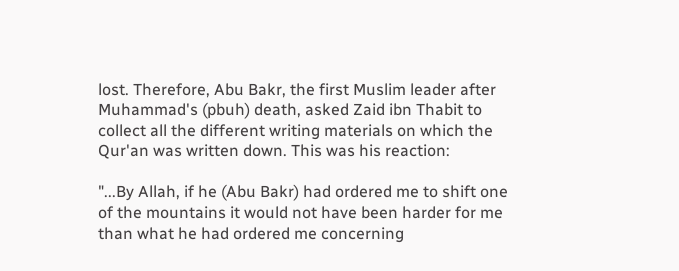lost. Therefore, Abu Bakr, the first Muslim leader after Muhammad's (pbuh) death, asked Zaid ibn Thabit to collect all the different writing materials on which the Qur'an was written down. This was his reaction:

"...By Allah, if he (Abu Bakr) had ordered me to shift one of the mountains it would not have been harder for me than what he had ordered me concerning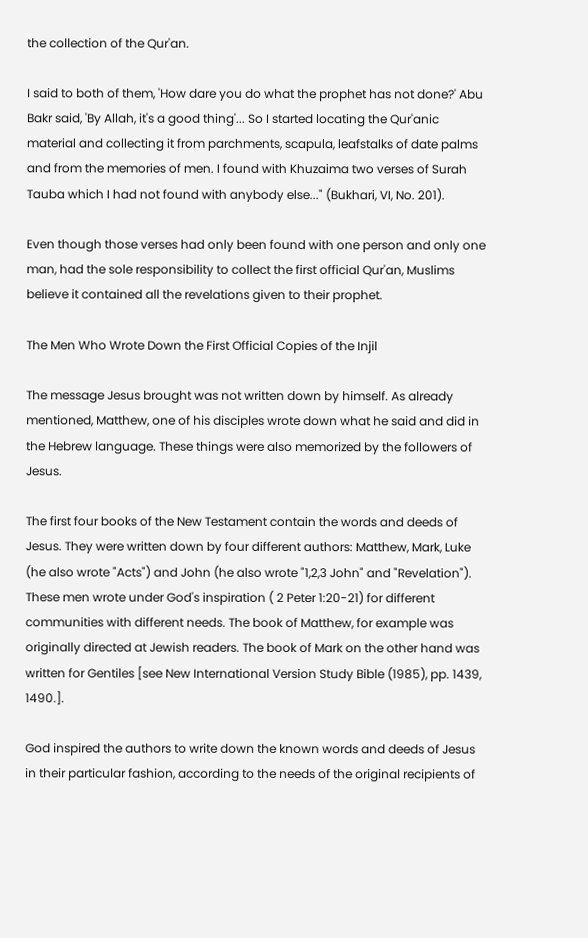the collection of the Qur'an.

I said to both of them, 'How dare you do what the prophet has not done?' Abu Bakr said, 'By Allah, it's a good thing'... So I started locating the Qur'anic material and collecting it from parchments, scapula, leafstalks of date palms and from the memories of men. I found with Khuzaima two verses of Surah Tauba which I had not found with anybody else..." (Bukhari, VI, No. 201).

Even though those verses had only been found with one person and only one man, had the sole responsibility to collect the first official Qur'an, Muslims believe it contained all the revelations given to their prophet.

The Men Who Wrote Down the First Official Copies of the Injil

The message Jesus brought was not written down by himself. As already mentioned, Matthew, one of his disciples wrote down what he said and did in the Hebrew language. These things were also memorized by the followers of Jesus.

The first four books of the New Testament contain the words and deeds of Jesus. They were written down by four different authors: Matthew, Mark, Luke (he also wrote "Acts") and John (he also wrote "1,2,3 John" and "Revelation"). These men wrote under God's inspiration ( 2 Peter 1:20-21) for different communities with different needs. The book of Matthew, for example was originally directed at Jewish readers. The book of Mark on the other hand was written for Gentiles [see New International Version Study Bible (1985), pp. 1439, 1490.].

God inspired the authors to write down the known words and deeds of Jesus in their particular fashion, according to the needs of the original recipients of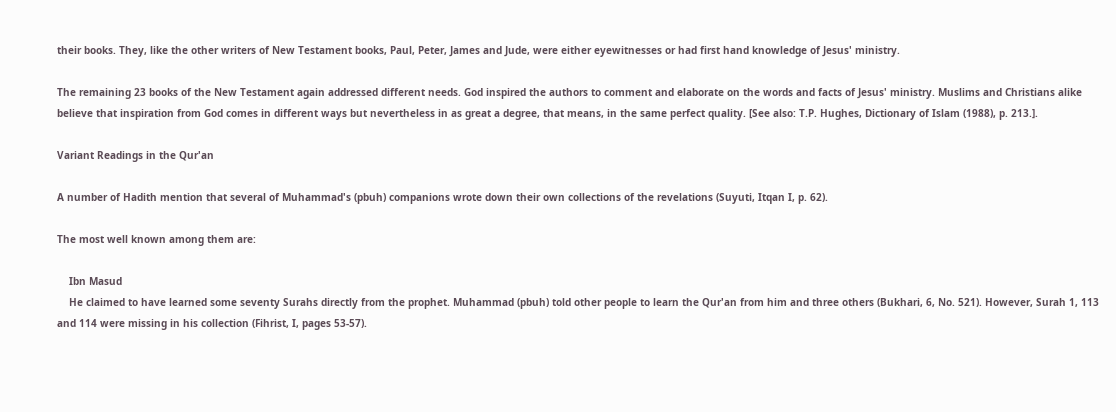their books. They, like the other writers of New Testament books, Paul, Peter, James and Jude, were either eyewitnesses or had first hand knowledge of Jesus' ministry.

The remaining 23 books of the New Testament again addressed different needs. God inspired the authors to comment and elaborate on the words and facts of Jesus' ministry. Muslims and Christians alike believe that inspiration from God comes in different ways but nevertheless in as great a degree, that means, in the same perfect quality. [See also: T.P. Hughes, Dictionary of Islam (1988), p. 213.].

Variant Readings in the Qur'an

A number of Hadith mention that several of Muhammad's (pbuh) companions wrote down their own collections of the revelations (Suyuti, Itqan I, p. 62).

The most well known among them are:

    Ibn Masud
    He claimed to have learned some seventy Surahs directly from the prophet. Muhammad (pbuh) told other people to learn the Qur'an from him and three others (Bukhari, 6, No. 521). However, Surah 1, 113 and 114 were missing in his collection (Fihrist, I, pages 53-57).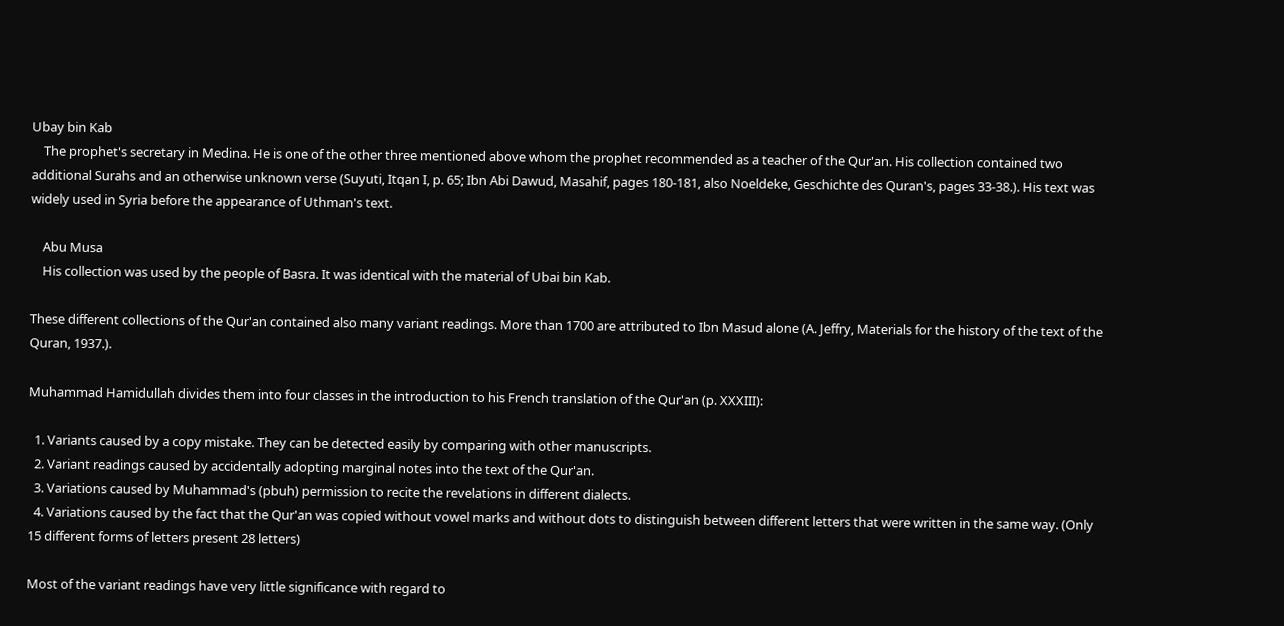Ubay bin Kab
    The prophet's secretary in Medina. He is one of the other three mentioned above whom the prophet recommended as a teacher of the Qur'an. His collection contained two additional Surahs and an otherwise unknown verse (Suyuti, Itqan I, p. 65; Ibn Abi Dawud, Masahif, pages 180-181, also Noeldeke, Geschichte des Quran's, pages 33-38.). His text was widely used in Syria before the appearance of Uthman's text.

    Abu Musa
    His collection was used by the people of Basra. It was identical with the material of Ubai bin Kab.

These different collections of the Qur'an contained also many variant readings. More than 1700 are attributed to Ibn Masud alone (A. Jeffry, Materials for the history of the text of the Quran, 1937.).

Muhammad Hamidullah divides them into four classes in the introduction to his French translation of the Qur'an (p. XXXIII):

  1. Variants caused by a copy mistake. They can be detected easily by comparing with other manuscripts.
  2. Variant readings caused by accidentally adopting marginal notes into the text of the Qur'an.
  3. Variations caused by Muhammad's (pbuh) permission to recite the revelations in different dialects.
  4. Variations caused by the fact that the Qur'an was copied without vowel marks and without dots to distinguish between different letters that were written in the same way. (Only 15 different forms of letters present 28 letters)

Most of the variant readings have very little significance with regard to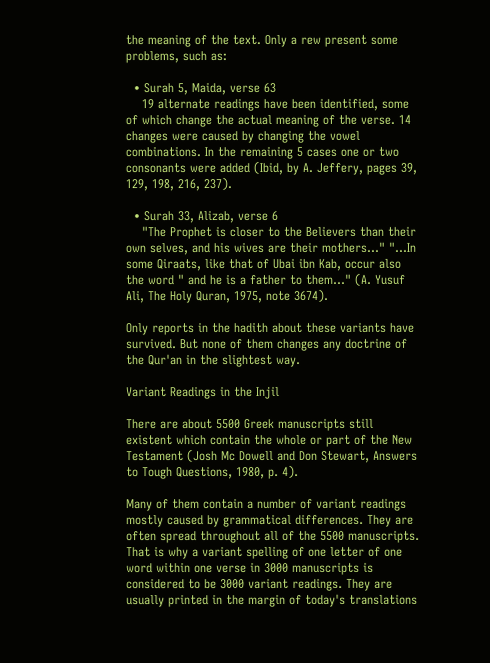the meaning of the text. Only a rew present some problems, such as:

  • Surah 5, Maida, verse 63
    19 alternate readings have been identified, some of which change the actual meaning of the verse. 14 changes were caused by changing the vowel combinations. In the remaining 5 cases one or two consonants were added (Ibid, by A. Jeffery, pages 39, 129, 198, 216, 237).

  • Surah 33, Alizab, verse 6
    "The Prophet is closer to the Believers than their own selves, and his wives are their mothers..." "...In some Qiraats, like that of Ubai ibn Kab, occur also the word " and he is a father to them..." (A. Yusuf Ali, The Holy Quran, 1975, note 3674).

Only reports in the hadith about these variants have survived. But none of them changes any doctrine of the Qur'an in the slightest way.

Variant Readings in the Injil

There are about 5500 Greek manuscripts still existent which contain the whole or part of the New Testament (Josh Mc Dowell and Don Stewart, Answers to Tough Questions, 1980, p. 4).

Many of them contain a number of variant readings mostly caused by grammatical differences. They are often spread throughout all of the 5500 manuscripts. That is why a variant spelling of one letter of one word within one verse in 3000 manuscripts is considered to be 3000 variant readings. They are usually printed in the margin of today's translations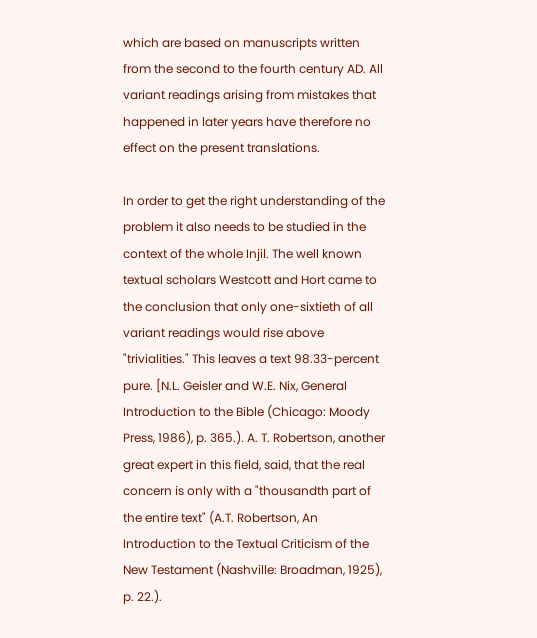which are based on manuscripts written from the second to the fourth century AD. All variant readings arising from mistakes that happened in later years have therefore no effect on the present translations.

In order to get the right understanding of the problem it also needs to be studied in the context of the whole Injil. The well known textual scholars Westcott and Hort came to the conclusion that only one-sixtieth of all variant readings would rise above "trivialities." This leaves a text 98.33-percent pure. [N.L. Geisler and W.E. Nix, General Introduction to the Bible (Chicago: Moody Press, 1986), p. 365.). A. T. Robertson, another great expert in this field, said, that the real concern is only with a "thousandth part of the entire text" (A.T. Robertson, An Introduction to the Textual Criticism of the New Testament (Nashville: Broadman, 1925), p. 22.).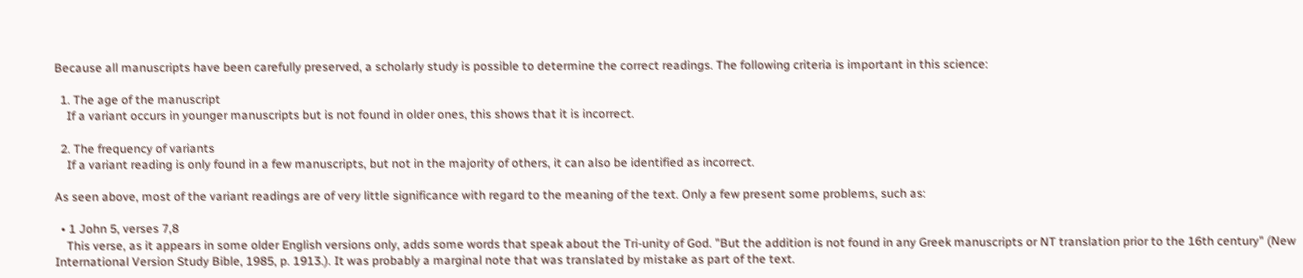Because all manuscripts have been carefully preserved, a scholarly study is possible to determine the correct readings. The following criteria is important in this science:

  1. The age of the manuscript
    If a variant occurs in younger manuscripts but is not found in older ones, this shows that it is incorrect.

  2. The frequency of variants
    If a variant reading is only found in a few manuscripts, but not in the majority of others, it can also be identified as incorrect.

As seen above, most of the variant readings are of very little significance with regard to the meaning of the text. Only a few present some problems, such as:

  • 1 John 5, verses 7,8
    This verse, as it appears in some older English versions only, adds some words that speak about the Tri-unity of God. "But the addition is not found in any Greek manuscripts or NT translation prior to the 16th century" (New International Version Study Bible, 1985, p. 1913.). It was probably a marginal note that was translated by mistake as part of the text.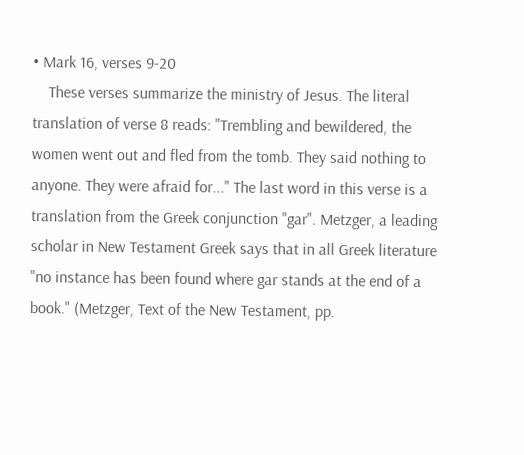• Mark 16, verses 9-20
    These verses summarize the ministry of Jesus. The literal translation of verse 8 reads: "Trembling and bewildered, the women went out and fled from the tomb. They said nothing to anyone. They were afraid for..." The last word in this verse is a translation from the Greek conjunction "gar". Metzger, a leading scholar in New Testament Greek says that in all Greek literature "no instance has been found where gar stands at the end of a book." (Metzger, Text of the New Testament, pp.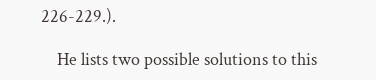226-229.).

    He lists two possible solutions to this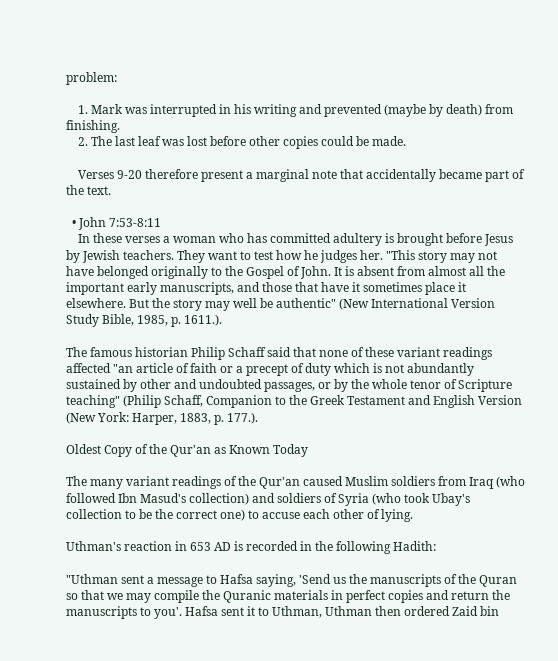problem:

    1. Mark was interrupted in his writing and prevented (maybe by death) from finishing.
    2. The last leaf was lost before other copies could be made.

    Verses 9-20 therefore present a marginal note that accidentally became part of the text.

  • John 7:53-8:11
    In these verses a woman who has committed adultery is brought before Jesus by Jewish teachers. They want to test how he judges her. "This story may not have belonged originally to the Gospel of John. It is absent from almost all the important early manuscripts, and those that have it sometimes place it elsewhere. But the story may well be authentic" (New International Version Study Bible, 1985, p. 1611.).

The famous historian Philip Schaff said that none of these variant readings affected "an article of faith or a precept of duty which is not abundantly sustained by other and undoubted passages, or by the whole tenor of Scripture teaching" (Philip Schaff, Companion to the Greek Testament and English Version (New York: Harper, 1883, p. 177.).

Oldest Copy of the Qur'an as Known Today

The many variant readings of the Qur'an caused Muslim soldiers from Iraq (who followed Ibn Masud's collection) and soldiers of Syria (who took Ubay's collection to be the correct one) to accuse each other of lying.

Uthman's reaction in 653 AD is recorded in the following Hadith:

"Uthman sent a message to Hafsa saying, 'Send us the manuscripts of the Quran so that we may compile the Quranic materials in perfect copies and return the manuscripts to you'. Hafsa sent it to Uthman, Uthman then ordered Zaid bin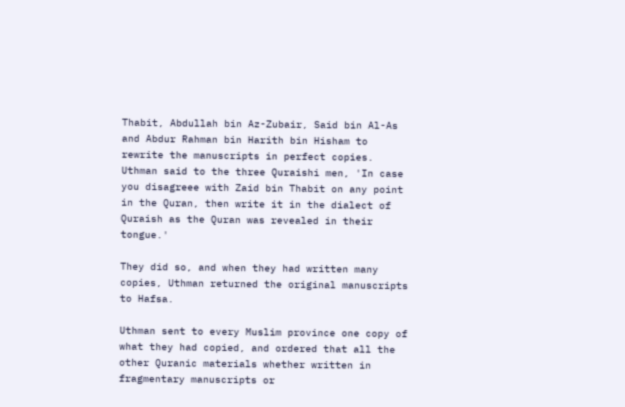Thabit, Abdullah bin Az-Zubair, Said bin Al-As and Abdur Rahman bin Harith bin Hisham to rewrite the manuscripts in perfect copies. Uthman said to the three Quraishi men, 'In case you disagreee with Zaid bin Thabit on any point in the Quran, then write it in the dialect of Quraish as the Quran was revealed in their tongue.'

They did so, and when they had written many copies, Uthman returned the original manuscripts to Hafsa.

Uthman sent to every Muslim province one copy of what they had copied, and ordered that all the other Quranic materials whether written in fragmentary manuscripts or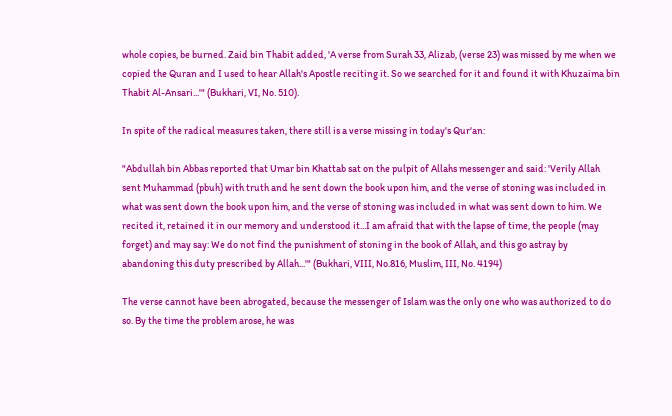whole copies, be burned. Zaid bin Thabit added, 'A verse from Surah 33, Alizab, (verse 23) was missed by me when we copied the Quran and I used to hear Allah's Apostle reciting it. So we searched for it and found it with Khuzaima bin Thabit Al-Ansari...'" (Bukhari, VI, No. 510).

In spite of the radical measures taken, there still is a verse missing in today's Qur'an:

"Abdullah bin Abbas reported that Umar bin Khattab sat on the pulpit of Allahs messenger and said: 'Verily Allah sent Muhammad (pbuh) with truth and he sent down the book upon him, and the verse of stoning was included in what was sent down the book upon him, and the verse of stoning was included in what was sent down to him. We recited it, retained it in our memory and understood it...I am afraid that with the lapse of time, the people (may forget) and may say: We do not find the punishment of stoning in the book of Allah, and this go astray by abandoning this duty prescribed by Allah...'" (Bukhari, VIII, No.816, Muslim, III, No. 4194)

The verse cannot have been abrogated, because the messenger of Islam was the only one who was authorized to do so. By the time the problem arose, he was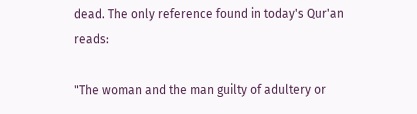dead. The only reference found in today's Qur'an reads:

"The woman and the man guilty of adultery or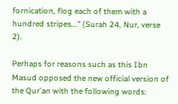fornication, flog each of them with a hundred stripes..." (Surah 24, Nur, verse 2).

Perhaps for reasons such as this Ibn Masud opposed the new official version of the Qur'an with the following words: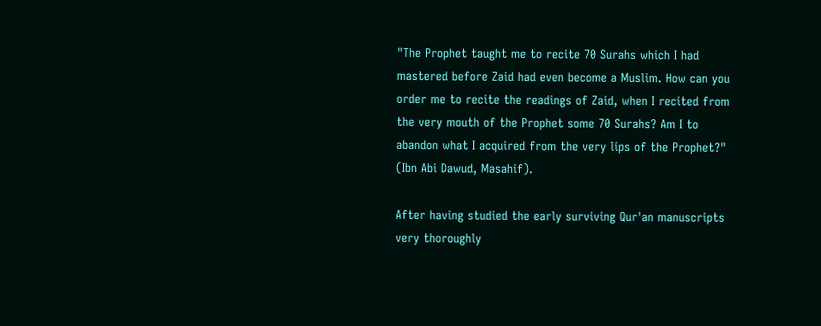"The Prophet taught me to recite 70 Surahs which I had mastered before Zaid had even become a Muslim. How can you order me to recite the readings of Zaid, when I recited from the very mouth of the Prophet some 70 Surahs? Am I to abandon what I acquired from the very lips of the Prophet?" (Ibn Abi Dawud, Masahif).

After having studied the early surviving Qur'an manuscripts very thoroughly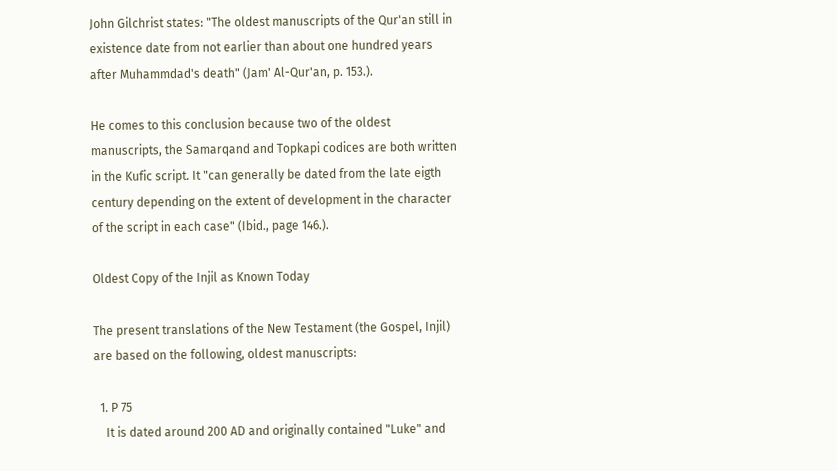John Gilchrist states: "The oldest manuscripts of the Qur'an still in existence date from not earlier than about one hundred years after Muhammdad's death" (Jam' Al-Qur'an, p. 153.).

He comes to this conclusion because two of the oldest manuscripts, the Samarqand and Topkapi codices are both written in the Kufic script. It "can generally be dated from the late eigth century depending on the extent of development in the character of the script in each case" (Ibid., page 146.).

Oldest Copy of the Injil as Known Today

The present translations of the New Testament (the Gospel, Injil) are based on the following, oldest manuscripts:

  1. P 75
    It is dated around 200 AD and originally contained "Luke" and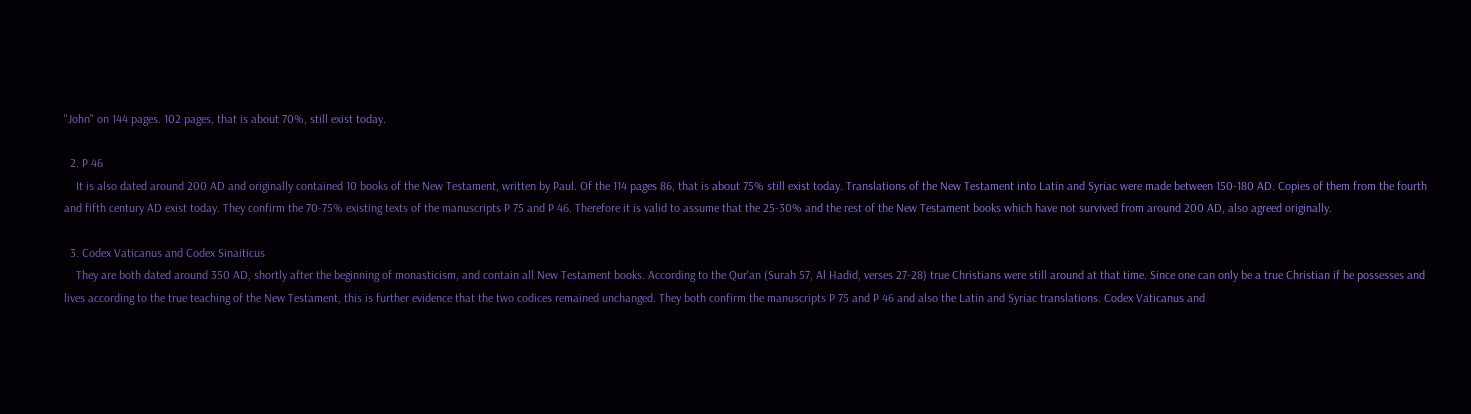"John" on 144 pages. 102 pages, that is about 70%, still exist today.

  2. P 46
    It is also dated around 200 AD and originally contained 10 books of the New Testament, written by Paul. Of the 114 pages 86, that is about 75% still exist today. Translations of the New Testament into Latin and Syriac were made between 150-180 AD. Copies of them from the fourth and fifth century AD exist today. They confirm the 70-75% existing texts of the manuscripts P 75 and P 46. Therefore it is valid to assume that the 25-30% and the rest of the New Testament books which have not survived from around 200 AD, also agreed originally.

  3. Codex Vaticanus and Codex Sinaiticus
    They are both dated around 350 AD, shortly after the beginning of monasticism, and contain all New Testament books. According to the Qur'an (Surah 57, Al Hadid, verses 27-28) true Christians were still around at that time. Since one can only be a true Christian if he possesses and lives according to the true teaching of the New Testament, this is further evidence that the two codices remained unchanged. They both confirm the manuscripts P 75 and P 46 and also the Latin and Syriac translations. Codex Vaticanus and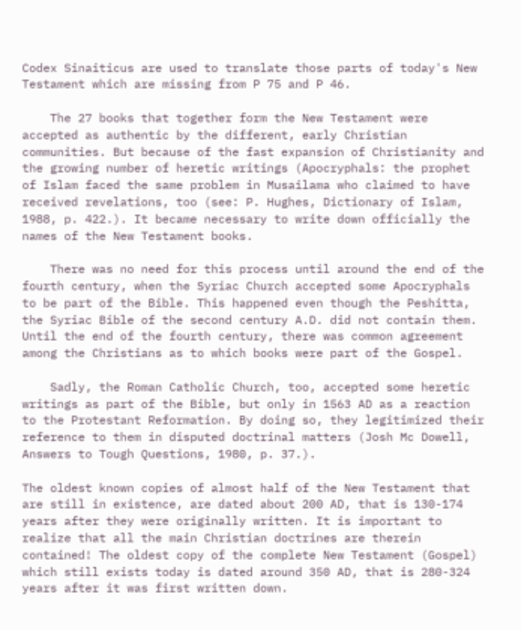Codex Sinaiticus are used to translate those parts of today's New Testament which are missing from P 75 and P 46.

    The 27 books that together form the New Testament were accepted as authentic by the different, early Christian communities. But because of the fast expansion of Christianity and the growing number of heretic writings (Apocryphals: the prophet of Islam faced the same problem in Musailama who claimed to have received revelations, too (see: P. Hughes, Dictionary of Islam, 1988, p. 422.). It became necessary to write down officially the names of the New Testament books.

    There was no need for this process until around the end of the fourth century, when the Syriac Church accepted some Apocryphals to be part of the Bible. This happened even though the Peshitta, the Syriac Bible of the second century A.D. did not contain them. Until the end of the fourth century, there was common agreement among the Christians as to which books were part of the Gospel.

    Sadly, the Roman Catholic Church, too, accepted some heretic writings as part of the Bible, but only in 1563 AD as a reaction to the Protestant Reformation. By doing so, they legitimized their reference to them in disputed doctrinal matters (Josh Mc Dowell, Answers to Tough Questions, 1980, p. 37.).

The oldest known copies of almost half of the New Testament that are still in existence, are dated about 200 AD, that is 130-174 years after they were originally written. It is important to realize that all the main Christian doctrines are therein contained! The oldest copy of the complete New Testament (Gospel) which still exists today is dated around 350 AD, that is 280-324 years after it was first written down.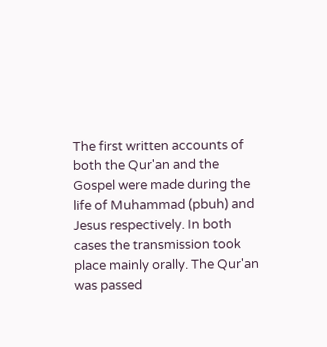The first written accounts of both the Qur'an and the Gospel were made during the life of Muhammad (pbuh) and Jesus respectively. In both cases the transmission took place mainly orally. The Qur'an was passed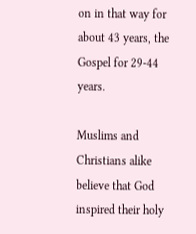on in that way for about 43 years, the Gospel for 29-44 years.

Muslims and Christians alike believe that God inspired their holy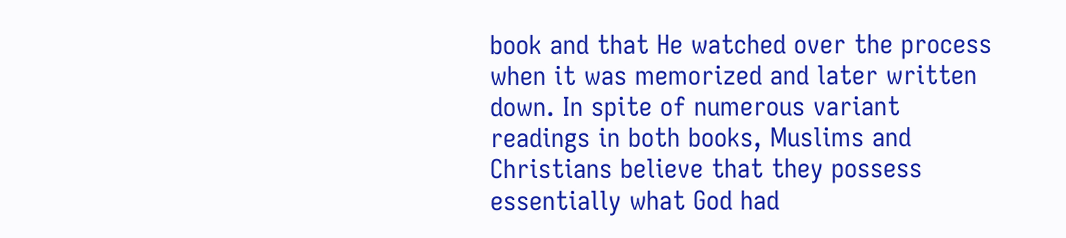book and that He watched over the process when it was memorized and later written down. In spite of numerous variant readings in both books, Muslims and Christians believe that they possess essentially what God had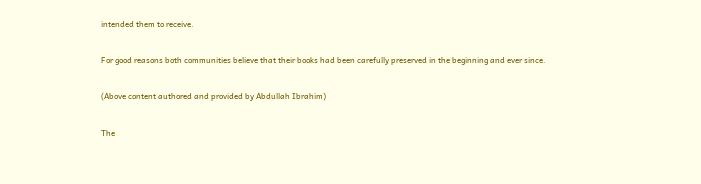intended them to receive.

For good reasons both communities believe that their books had been carefully preserved in the beginning and ever since.

(Above content authored and provided by Abdullah Ibrahim)

The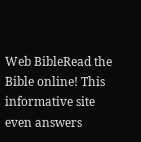Web BibleRead the Bible online! This informative site even answers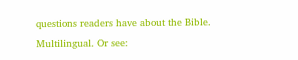questions readers have about the Bible. Multilingual. Or see: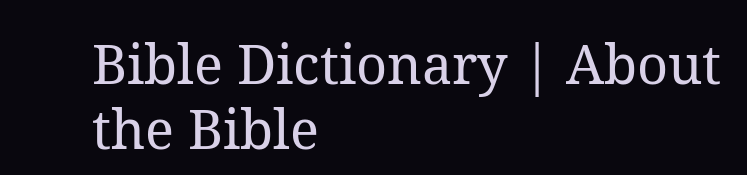Bible Dictionary | About the Bible